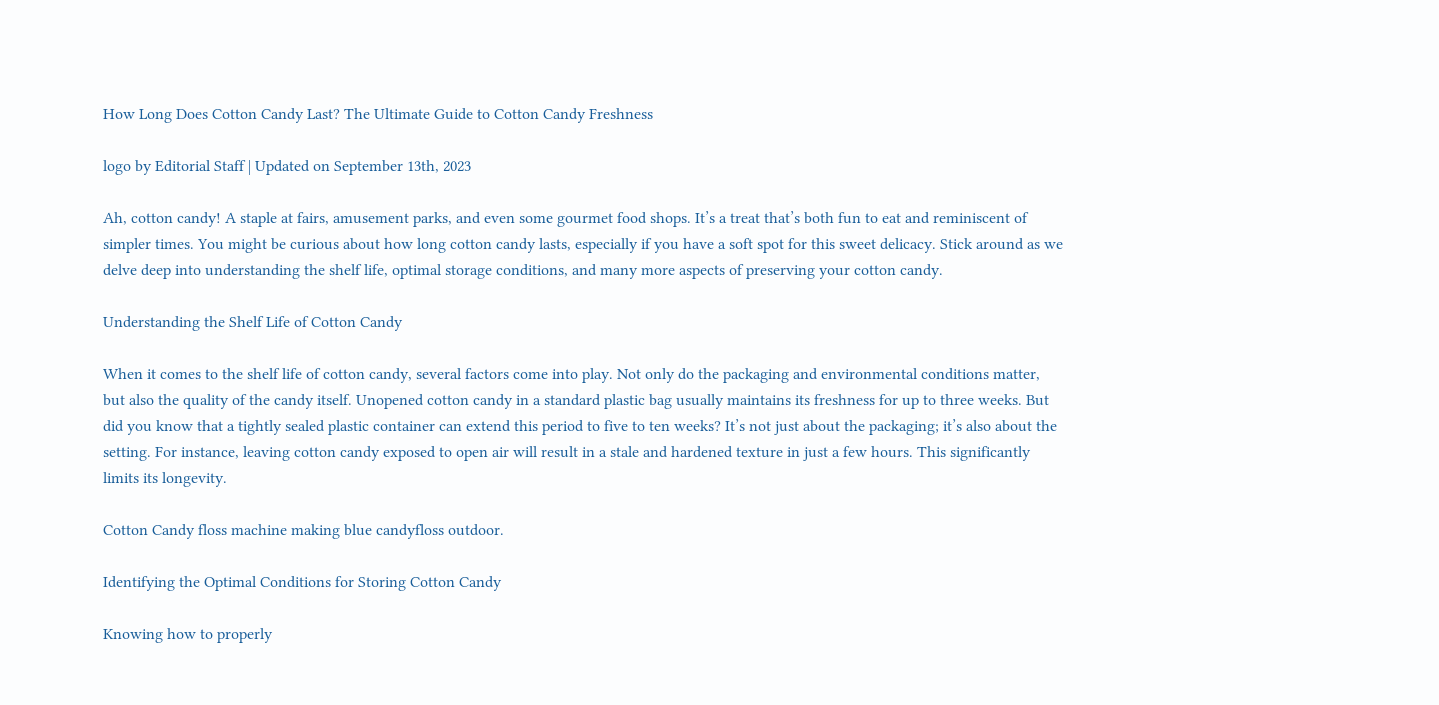How Long Does Cotton Candy Last? The Ultimate Guide to Cotton Candy Freshness

logo by Editorial Staff | Updated on September 13th, 2023

Ah, cotton candy! A staple at fairs, amusement parks, and even some gourmet food shops. It’s a treat that’s both fun to eat and reminiscent of simpler times. You might be curious about how long cotton candy lasts, especially if you have a soft spot for this sweet delicacy. Stick around as we delve deep into understanding the shelf life, optimal storage conditions, and many more aspects of preserving your cotton candy.

Understanding the Shelf Life of Cotton Candy

When it comes to the shelf life of cotton candy, several factors come into play. Not only do the packaging and environmental conditions matter, but also the quality of the candy itself. Unopened cotton candy in a standard plastic bag usually maintains its freshness for up to three weeks. But did you know that a tightly sealed plastic container can extend this period to five to ten weeks? It’s not just about the packaging; it’s also about the setting. For instance, leaving cotton candy exposed to open air will result in a stale and hardened texture in just a few hours. This significantly limits its longevity.

Cotton Candy floss machine making blue candyfloss outdoor.

Identifying the Optimal Conditions for Storing Cotton Candy

Knowing how to properly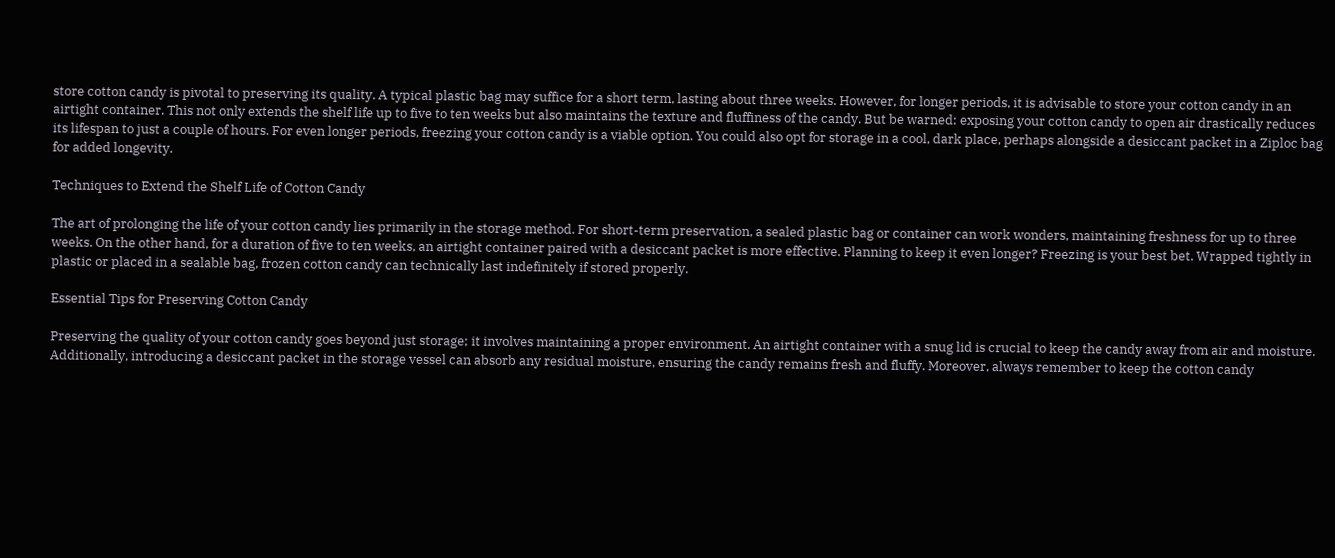store cotton candy is pivotal to preserving its quality. A typical plastic bag may suffice for a short term, lasting about three weeks. However, for longer periods, it is advisable to store your cotton candy in an airtight container. This not only extends the shelf life up to five to ten weeks but also maintains the texture and fluffiness of the candy. But be warned: exposing your cotton candy to open air drastically reduces its lifespan to just a couple of hours. For even longer periods, freezing your cotton candy is a viable option. You could also opt for storage in a cool, dark place, perhaps alongside a desiccant packet in a Ziploc bag for added longevity.

Techniques to Extend the Shelf Life of Cotton Candy

The art of prolonging the life of your cotton candy lies primarily in the storage method. For short-term preservation, a sealed plastic bag or container can work wonders, maintaining freshness for up to three weeks. On the other hand, for a duration of five to ten weeks, an airtight container paired with a desiccant packet is more effective. Planning to keep it even longer? Freezing is your best bet. Wrapped tightly in plastic or placed in a sealable bag, frozen cotton candy can technically last indefinitely if stored properly.

Essential Tips for Preserving Cotton Candy

Preserving the quality of your cotton candy goes beyond just storage; it involves maintaining a proper environment. An airtight container with a snug lid is crucial to keep the candy away from air and moisture. Additionally, introducing a desiccant packet in the storage vessel can absorb any residual moisture, ensuring the candy remains fresh and fluffy. Moreover, always remember to keep the cotton candy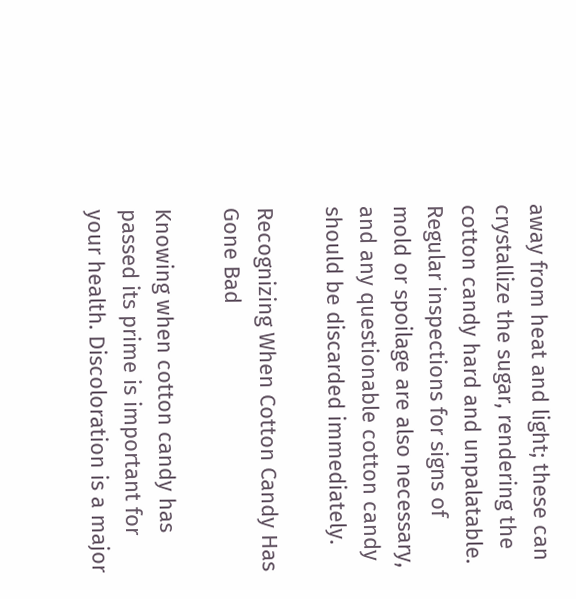away from heat and light; these can crystallize the sugar, rendering the cotton candy hard and unpalatable. Regular inspections for signs of mold or spoilage are also necessary, and any questionable cotton candy should be discarded immediately.

Recognizing When Cotton Candy Has Gone Bad

Knowing when cotton candy has passed its prime is important for your health. Discoloration is a major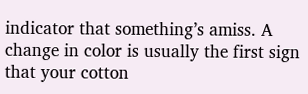indicator that something’s amiss. A change in color is usually the first sign that your cotton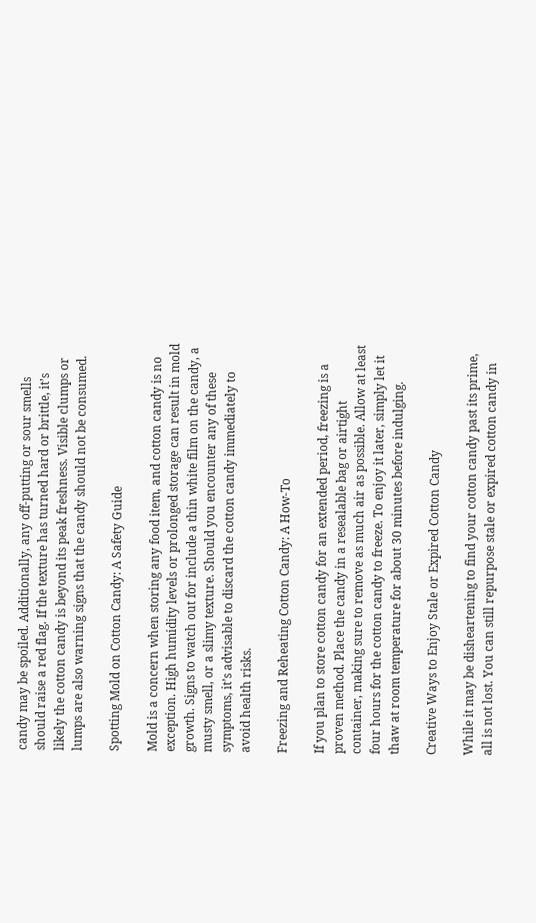candy may be spoiled. Additionally, any off-putting or sour smells should raise a red flag. If the texture has turned hard or brittle, it’s likely the cotton candy is beyond its peak freshness. Visible clumps or lumps are also warning signs that the candy should not be consumed.

Spotting Mold on Cotton Candy: A Safety Guide

Mold is a concern when storing any food item, and cotton candy is no exception. High humidity levels or prolonged storage can result in mold growth. Signs to watch out for include a thin white film on the candy, a musty smell, or a slimy texture. Should you encounter any of these symptoms, it’s advisable to discard the cotton candy immediately to avoid health risks.

Freezing and Reheating Cotton Candy: A How-To

If you plan to store cotton candy for an extended period, freezing is a proven method. Place the candy in a resealable bag or airtight container, making sure to remove as much air as possible. Allow at least four hours for the cotton candy to freeze. To enjoy it later, simply let it thaw at room temperature for about 30 minutes before indulging.

Creative Ways to Enjoy Stale or Expired Cotton Candy

While it may be disheartening to find your cotton candy past its prime, all is not lost. You can still repurpose stale or expired cotton candy in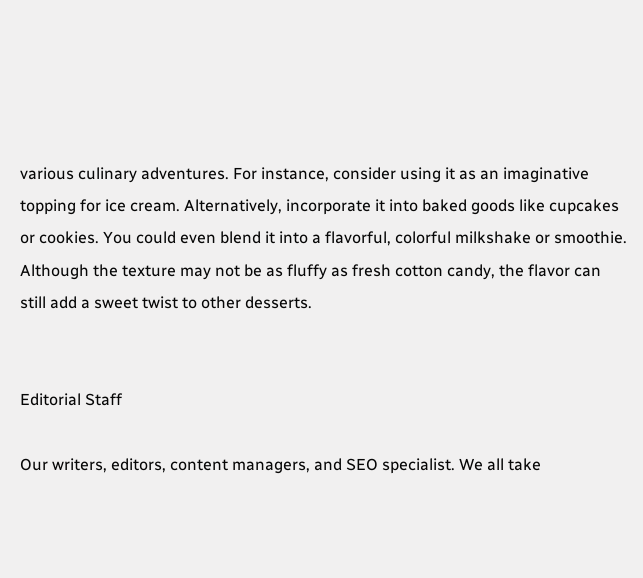various culinary adventures. For instance, consider using it as an imaginative topping for ice cream. Alternatively, incorporate it into baked goods like cupcakes or cookies. You could even blend it into a flavorful, colorful milkshake or smoothie. Although the texture may not be as fluffy as fresh cotton candy, the flavor can still add a sweet twist to other desserts.


Editorial Staff

Our writers, editors, content managers, and SEO specialist. We all take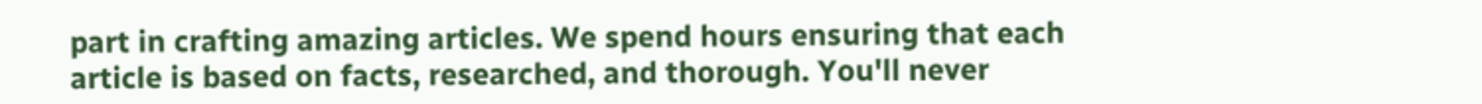part in crafting amazing articles. We spend hours ensuring that each article is based on facts, researched, and thorough. You'll never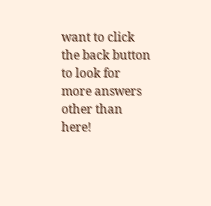want to click the back button to look for more answers other than here!